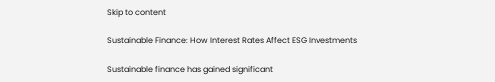Skip to content

Sustainable Finance: How Interest Rates Affect ESG Investments

Sustainable finance has gained significant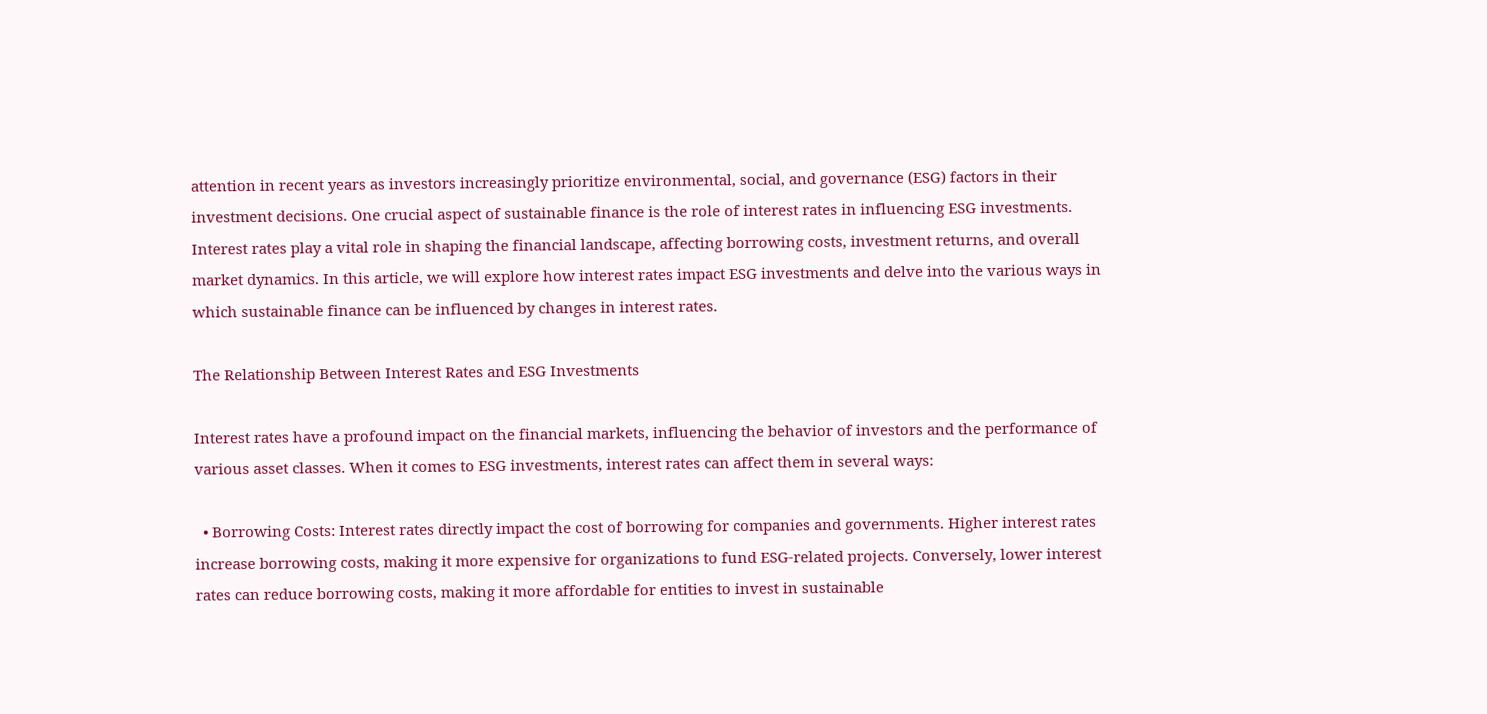attention in recent years as investors increasingly prioritize environmental, social, and governance (ESG) factors in their investment decisions. One crucial aspect of sustainable finance is the role of interest rates in influencing ESG investments. Interest rates play a vital role in shaping the financial landscape, affecting borrowing costs, investment returns, and overall market dynamics. In this article, we will explore how interest rates impact ESG investments and delve into the various ways in which sustainable finance can be influenced by changes in interest rates.

The Relationship Between Interest Rates and ESG Investments

Interest rates have a profound impact on the financial markets, influencing the behavior of investors and the performance of various asset classes. When it comes to ESG investments, interest rates can affect them in several ways:

  • Borrowing Costs: Interest rates directly impact the cost of borrowing for companies and governments. Higher interest rates increase borrowing costs, making it more expensive for organizations to fund ESG-related projects. Conversely, lower interest rates can reduce borrowing costs, making it more affordable for entities to invest in sustainable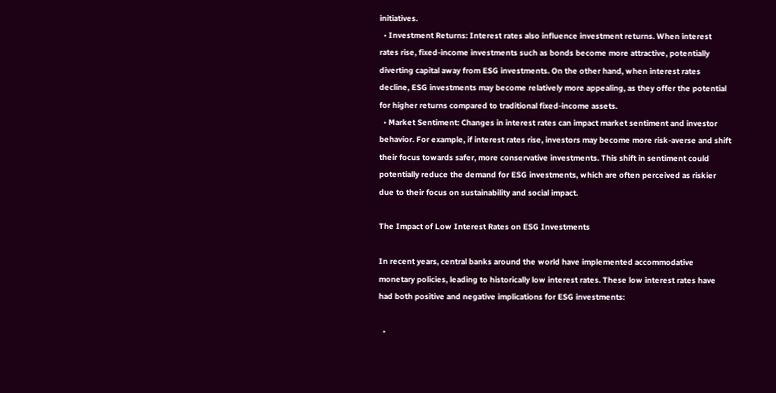initiatives.
  • Investment Returns: Interest rates also influence investment returns. When interest rates rise, fixed-income investments such as bonds become more attractive, potentially diverting capital away from ESG investments. On the other hand, when interest rates decline, ESG investments may become relatively more appealing, as they offer the potential for higher returns compared to traditional fixed-income assets.
  • Market Sentiment: Changes in interest rates can impact market sentiment and investor behavior. For example, if interest rates rise, investors may become more risk-averse and shift their focus towards safer, more conservative investments. This shift in sentiment could potentially reduce the demand for ESG investments, which are often perceived as riskier due to their focus on sustainability and social impact.

The Impact of Low Interest Rates on ESG Investments

In recent years, central banks around the world have implemented accommodative monetary policies, leading to historically low interest rates. These low interest rates have had both positive and negative implications for ESG investments:

  •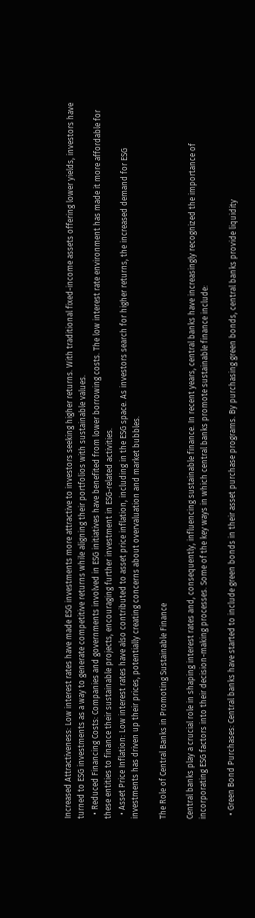Increased Attractiveness: Low interest rates have made ESG investments more attractive to investors seeking higher returns. With traditional fixed-income assets offering lower yields, investors have turned to ESG investments as a way to generate competitive returns while aligning their portfolios with sustainable values.
  • Reduced Financing Costs: Companies and governments involved in ESG initiatives have benefited from lower borrowing costs. The low interest rate environment has made it more affordable for these entities to finance their sustainable projects, encouraging further investment in ESG-related activities.
  • Asset Price Inflation: Low interest rates have also contributed to asset price inflation, including in the ESG space. As investors search for higher returns, the increased demand for ESG investments has driven up their prices, potentially creating concerns about overvaluation and market bubbles.

The Role of Central Banks in Promoting Sustainable Finance

Central banks play a crucial role in shaping interest rates and, consequently, influencing sustainable finance. In recent years, central banks have increasingly recognized the importance of incorporating ESG factors into their decision-making processes. Some of the key ways in which central banks promote sustainable finance include:

  • Green Bond Purchases: Central banks have started to include green bonds in their asset purchase programs. By purchasing green bonds, central banks provide liquidity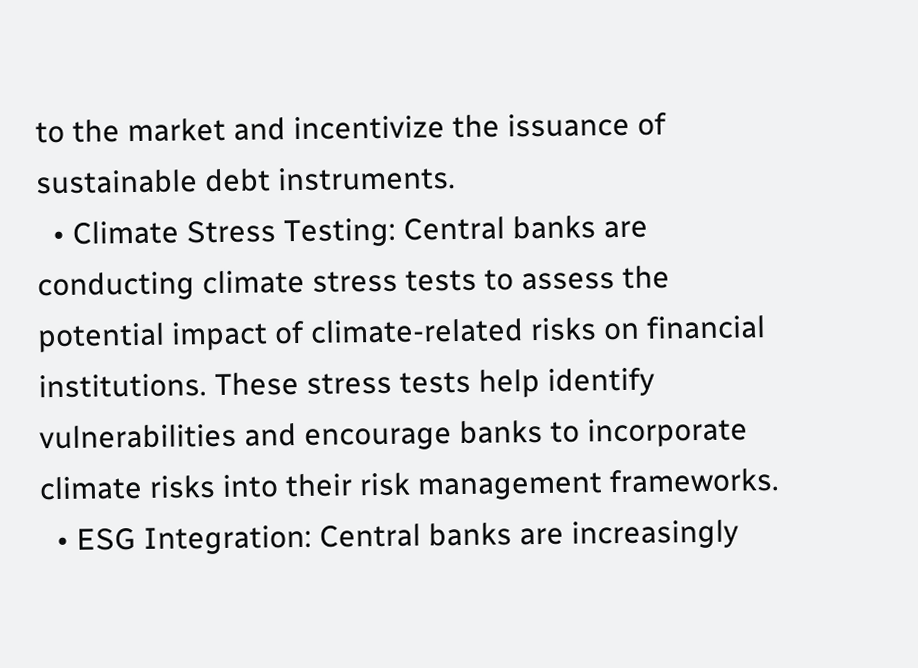to the market and incentivize the issuance of sustainable debt instruments.
  • Climate Stress Testing: Central banks are conducting climate stress tests to assess the potential impact of climate-related risks on financial institutions. These stress tests help identify vulnerabilities and encourage banks to incorporate climate risks into their risk management frameworks.
  • ESG Integration: Central banks are increasingly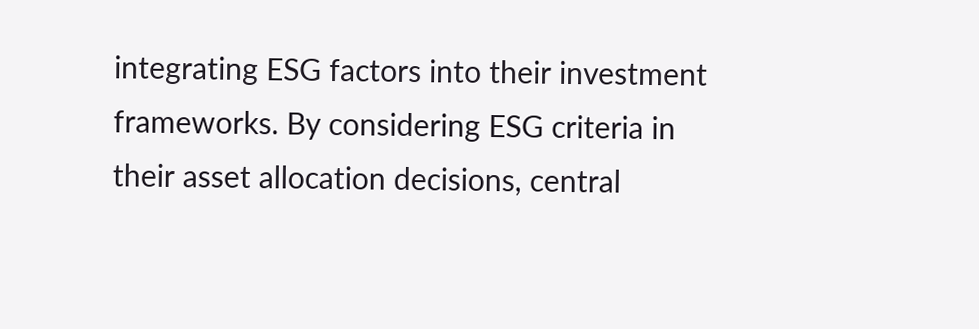integrating ESG factors into their investment frameworks. By considering ESG criteria in their asset allocation decisions, central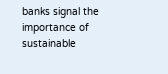banks signal the importance of sustainable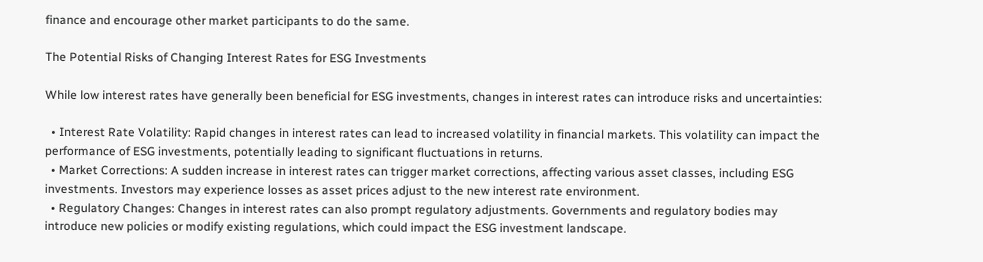finance and encourage other market participants to do the same.

The Potential Risks of Changing Interest Rates for ESG Investments

While low interest rates have generally been beneficial for ESG investments, changes in interest rates can introduce risks and uncertainties:

  • Interest Rate Volatility: Rapid changes in interest rates can lead to increased volatility in financial markets. This volatility can impact the performance of ESG investments, potentially leading to significant fluctuations in returns.
  • Market Corrections: A sudden increase in interest rates can trigger market corrections, affecting various asset classes, including ESG investments. Investors may experience losses as asset prices adjust to the new interest rate environment.
  • Regulatory Changes: Changes in interest rates can also prompt regulatory adjustments. Governments and regulatory bodies may introduce new policies or modify existing regulations, which could impact the ESG investment landscape.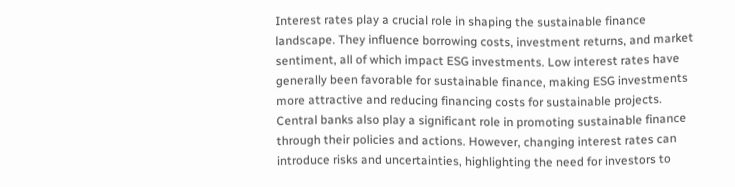Interest rates play a crucial role in shaping the sustainable finance landscape. They influence borrowing costs, investment returns, and market sentiment, all of which impact ESG investments. Low interest rates have generally been favorable for sustainable finance, making ESG investments more attractive and reducing financing costs for sustainable projects. Central banks also play a significant role in promoting sustainable finance through their policies and actions. However, changing interest rates can introduce risks and uncertainties, highlighting the need for investors to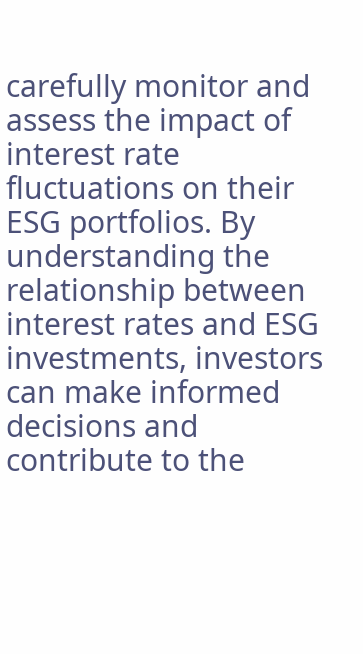carefully monitor and assess the impact of interest rate fluctuations on their ESG portfolios. By understanding the relationship between interest rates and ESG investments, investors can make informed decisions and contribute to the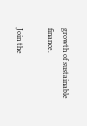growth of sustainable finance.

Join the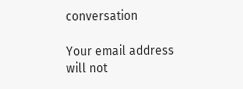conversation

Your email address will not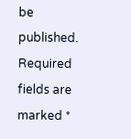be published. Required fields are marked *